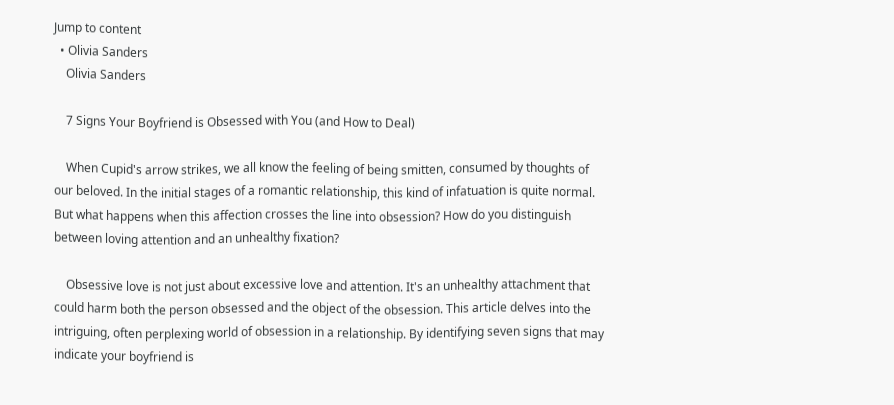Jump to content
  • Olivia Sanders
    Olivia Sanders

    7 Signs Your Boyfriend is Obsessed with You (and How to Deal)

    When Cupid's arrow strikes, we all know the feeling of being smitten, consumed by thoughts of our beloved. In the initial stages of a romantic relationship, this kind of infatuation is quite normal. But what happens when this affection crosses the line into obsession? How do you distinguish between loving attention and an unhealthy fixation?

    Obsessive love is not just about excessive love and attention. It's an unhealthy attachment that could harm both the person obsessed and the object of the obsession. This article delves into the intriguing, often perplexing world of obsession in a relationship. By identifying seven signs that may indicate your boyfriend is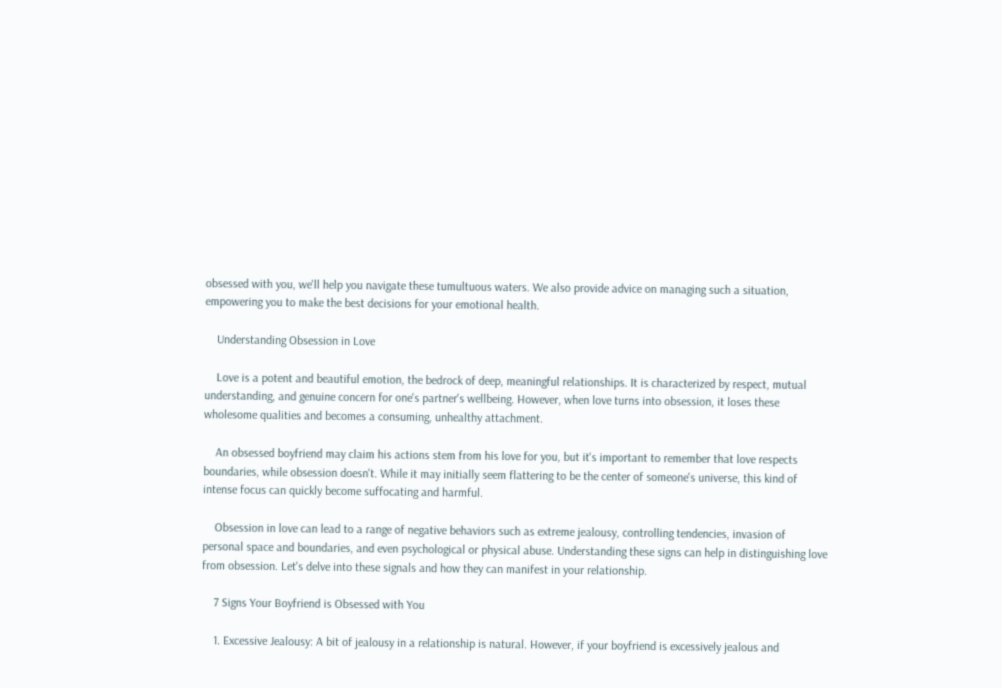obsessed with you, we'll help you navigate these tumultuous waters. We also provide advice on managing such a situation, empowering you to make the best decisions for your emotional health.

    Understanding Obsession in Love

    Love is a potent and beautiful emotion, the bedrock of deep, meaningful relationships. It is characterized by respect, mutual understanding, and genuine concern for one's partner's wellbeing. However, when love turns into obsession, it loses these wholesome qualities and becomes a consuming, unhealthy attachment.

    An obsessed boyfriend may claim his actions stem from his love for you, but it's important to remember that love respects boundaries, while obsession doesn't. While it may initially seem flattering to be the center of someone's universe, this kind of intense focus can quickly become suffocating and harmful.

    Obsession in love can lead to a range of negative behaviors such as extreme jealousy, controlling tendencies, invasion of personal space and boundaries, and even psychological or physical abuse. Understanding these signs can help in distinguishing love from obsession. Let's delve into these signals and how they can manifest in your relationship.

    7 Signs Your Boyfriend is Obsessed with You

    1. Excessive Jealousy: A bit of jealousy in a relationship is natural. However, if your boyfriend is excessively jealous and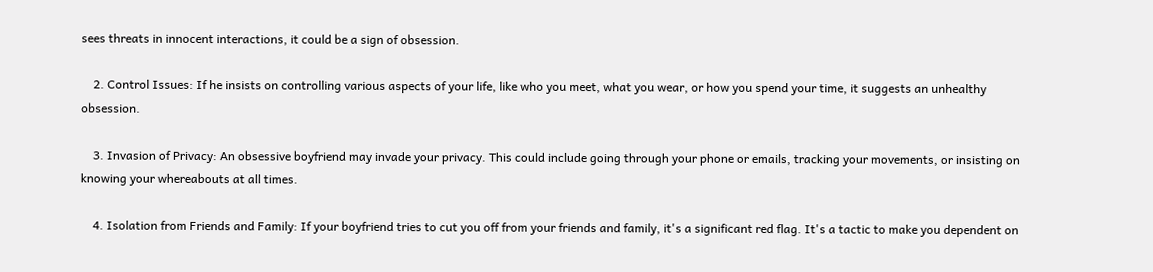sees threats in innocent interactions, it could be a sign of obsession.

    2. Control Issues: If he insists on controlling various aspects of your life, like who you meet, what you wear, or how you spend your time, it suggests an unhealthy obsession.

    3. Invasion of Privacy: An obsessive boyfriend may invade your privacy. This could include going through your phone or emails, tracking your movements, or insisting on knowing your whereabouts at all times.

    4. Isolation from Friends and Family: If your boyfriend tries to cut you off from your friends and family, it's a significant red flag. It's a tactic to make you dependent on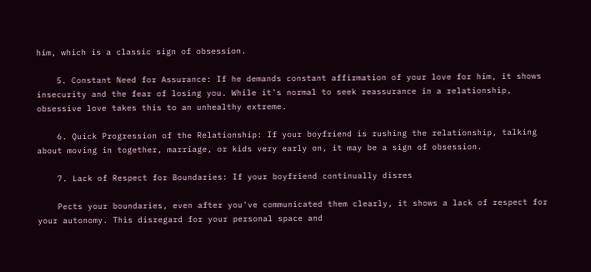him, which is a classic sign of obsession.

    5. Constant Need for Assurance: If he demands constant affirmation of your love for him, it shows insecurity and the fear of losing you. While it's normal to seek reassurance in a relationship, obsessive love takes this to an unhealthy extreme.

    6. Quick Progression of the Relationship: If your boyfriend is rushing the relationship, talking about moving in together, marriage, or kids very early on, it may be a sign of obsession.

    7. Lack of Respect for Boundaries: If your boyfriend continually disres

    Pects your boundaries, even after you've communicated them clearly, it shows a lack of respect for your autonomy. This disregard for your personal space and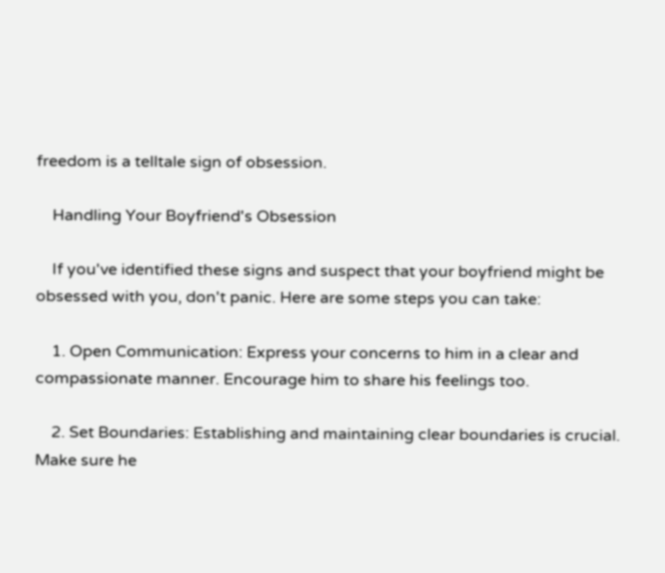freedom is a telltale sign of obsession.

    Handling Your Boyfriend's Obsession

    If you've identified these signs and suspect that your boyfriend might be obsessed with you, don't panic. Here are some steps you can take:

    1. Open Communication: Express your concerns to him in a clear and compassionate manner. Encourage him to share his feelings too.

    2. Set Boundaries: Establishing and maintaining clear boundaries is crucial. Make sure he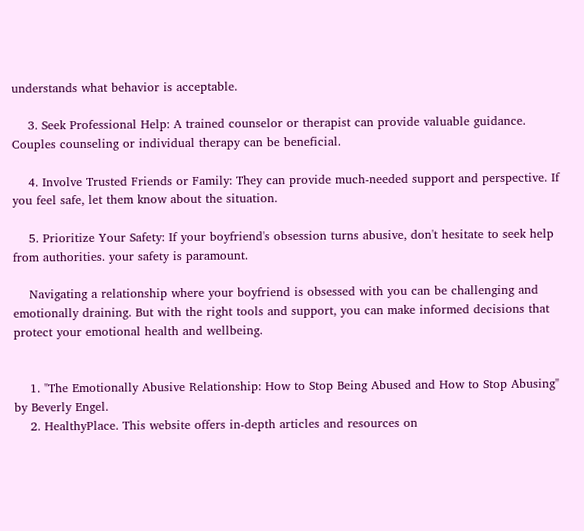understands what behavior is acceptable.

    3. Seek Professional Help: A trained counselor or therapist can provide valuable guidance. Couples counseling or individual therapy can be beneficial.

    4. Involve Trusted Friends or Family: They can provide much-needed support and perspective. If you feel safe, let them know about the situation.

    5. Prioritize Your Safety: If your boyfriend's obsession turns abusive, don't hesitate to seek help from authorities. your safety is paramount.

    Navigating a relationship where your boyfriend is obsessed with you can be challenging and emotionally draining. But with the right tools and support, you can make informed decisions that protect your emotional health and wellbeing.


    1. "The Emotionally Abusive Relationship: How to Stop Being Abused and How to Stop Abusing" by Beverly Engel.
    2. HealthyPlace. This website offers in-depth articles and resources on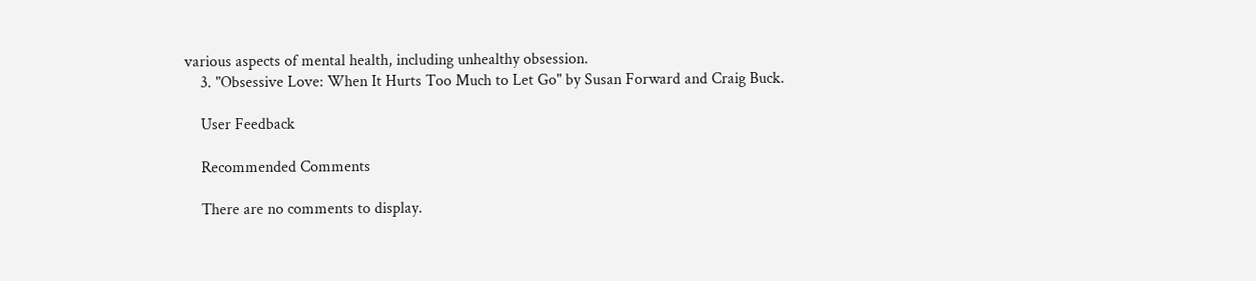various aspects of mental health, including unhealthy obsession.
    3. "Obsessive Love: When It Hurts Too Much to Let Go" by Susan Forward and Craig Buck.

    User Feedback

    Recommended Comments

    There are no comments to display.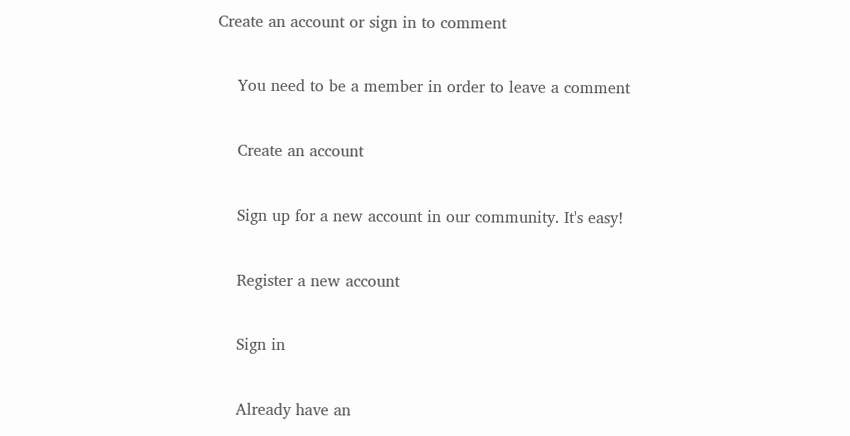Create an account or sign in to comment

    You need to be a member in order to leave a comment

    Create an account

    Sign up for a new account in our community. It's easy!

    Register a new account

    Sign in

    Already have an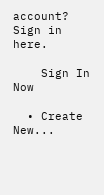account? Sign in here.

    Sign In Now

  • Create New...